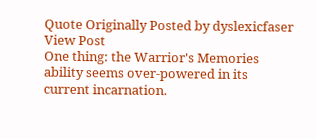Quote Originally Posted by dyslexicfaser View Post
One thing: the Warrior's Memories ability seems over-powered in its current incarnation.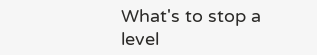What's to stop a level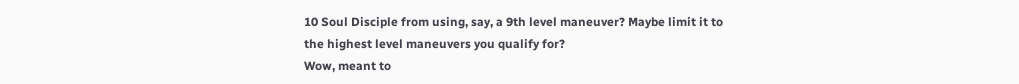10 Soul Disciple from using, say, a 9th level maneuver? Maybe limit it to the highest level maneuvers you qualify for?
Wow, meant to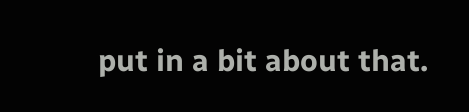put in a bit about that.